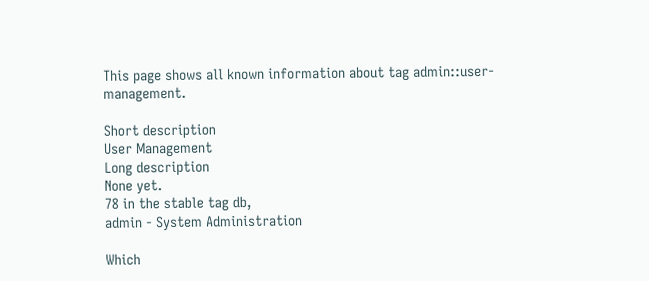This page shows all known information about tag admin::user-management.

Short description
User Management
Long description
None yet.
78 in the stable tag db,
admin - System Administration

Which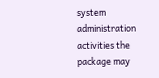system administration activities the package may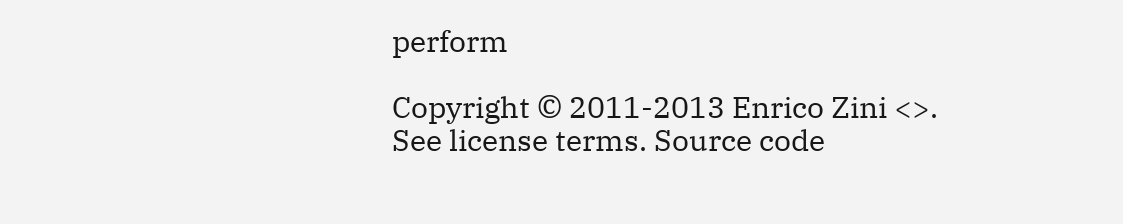perform

Copyright © 2011-2013 Enrico Zini <>. See license terms. Source code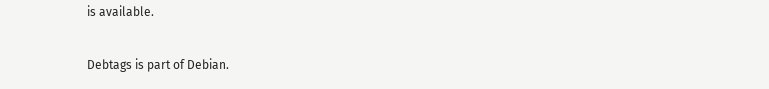is available.

Debtags is part of Debian.